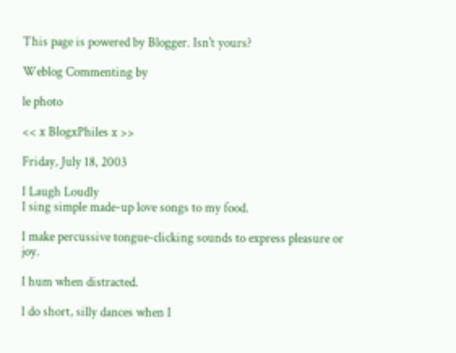This page is powered by Blogger. Isn't yours?

Weblog Commenting by

le photo

<< x BlogxPhiles x >>

Friday, July 18, 2003

I Laugh Loudly
I sing simple made-up love songs to my food.

I make percussive tongue-clicking sounds to express pleasure or joy.

I hum when distracted.

I do short, silly dances when I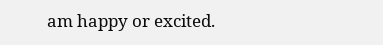am happy or excited.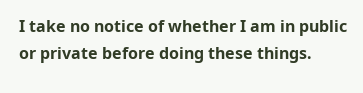I take no notice of whether I am in public or private before doing these things.